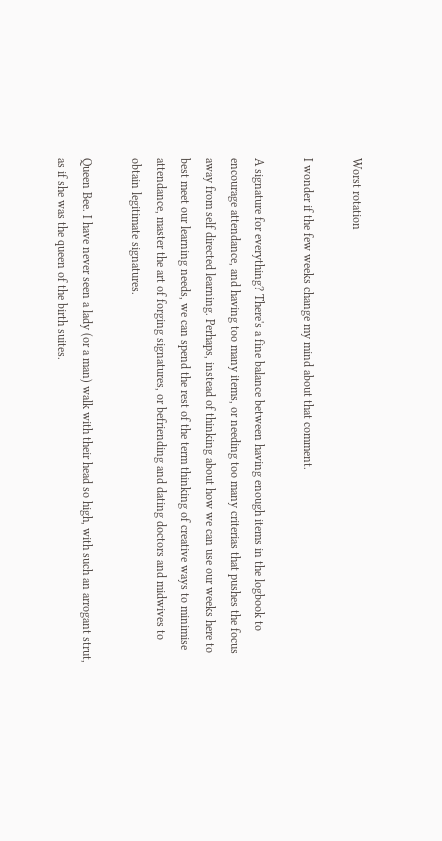Worst rotation

I wonder if the few weeks change my mind about that comment.

A signature for everything? There's a fine balance between having enough items in the logbook to encourage attendance, and having too many items, or needing too many criterias that pushes the focus away from self directed learning. Perhaps, instead of thinking about how we can use our weeks here to best meet our learning needs, we can spend the rest of the term thinking of creative ways to minimise attendance, master the art of forging signatures, or befriending and dating doctors and midwives to obtain legitimate signatures.

Queen Bee. I have never seen a lady (or a man) walk with their head so high, with such an arrogant strut, as if she was the queen of the birth suites.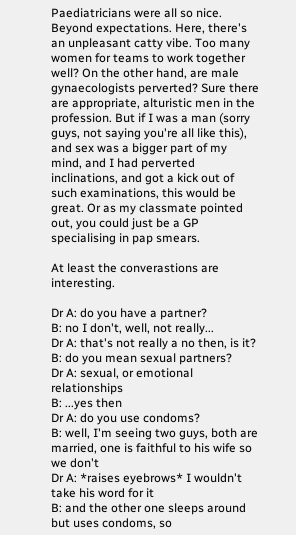Paediatricians were all so nice. Beyond expectations. Here, there's an unpleasant catty vibe. Too many women for teams to work together well? On the other hand, are male gynaecologists perverted? Sure there are appropriate, alturistic men in the profession. But if I was a man (sorry guys, not saying you're all like this), and sex was a bigger part of my mind, and I had perverted inclinations, and got a kick out of such examinations, this would be great. Or as my classmate pointed out, you could just be a GP specialising in pap smears.

At least the converastions are interesting.

Dr A: do you have a partner?
B: no I don't, well, not really...
Dr A: that's not really a no then, is it?
B: do you mean sexual partners?
Dr A: sexual, or emotional relationships
B: ...yes then
Dr A: do you use condoms?
B: well, I'm seeing two guys, both are married, one is faithful to his wife so we don't
Dr A: *raises eyebrows* I wouldn't take his word for it
B: and the other one sleeps around but uses condoms, so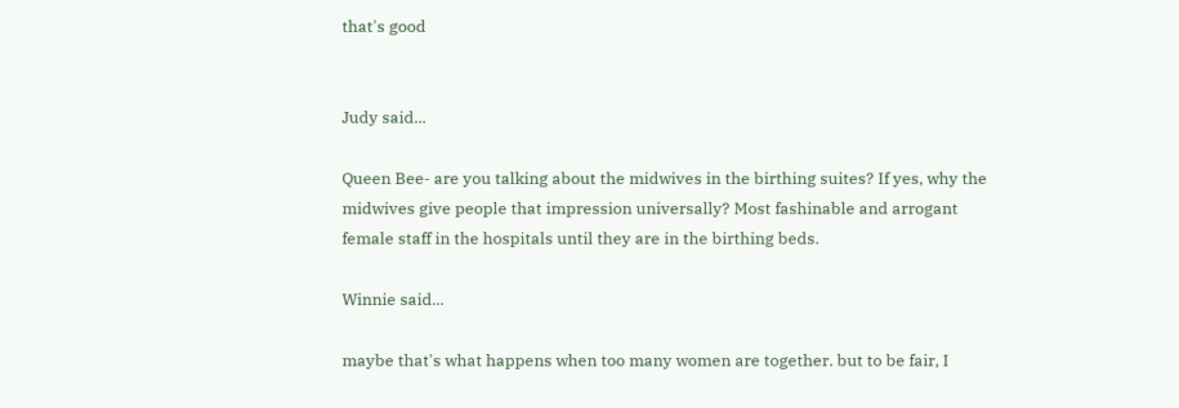that's good


Judy said...

Queen Bee- are you talking about the midwives in the birthing suites? If yes, why the midwives give people that impression universally? Most fashinable and arrogant female staff in the hospitals until they are in the birthing beds.

Winnie said...

maybe that's what happens when too many women are together. but to be fair, I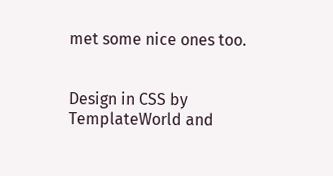met some nice ones too.


Design in CSS by TemplateWorld and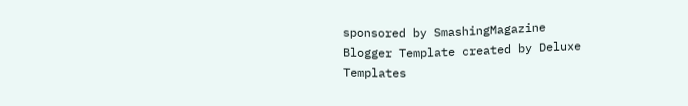sponsored by SmashingMagazine
Blogger Template created by Deluxe Templates